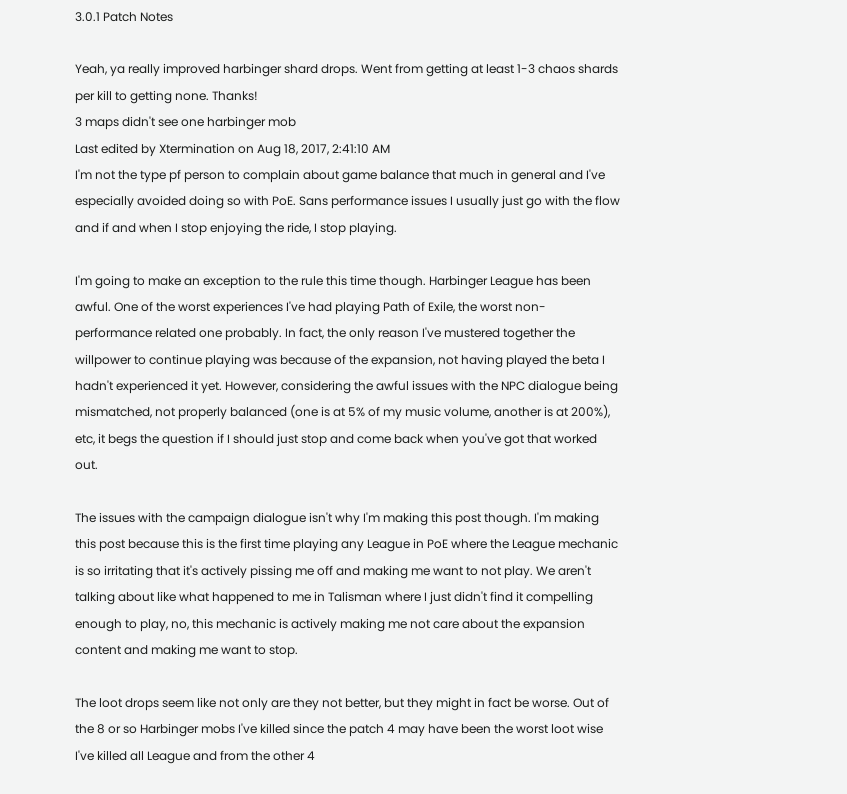3.0.1 Patch Notes

Yeah, ya really improved harbinger shard drops. Went from getting at least 1-3 chaos shards per kill to getting none. Thanks!
3 maps didn't see one harbinger mob
Last edited by Xtermination on Aug 18, 2017, 2:41:10 AM
I'm not the type pf person to complain about game balance that much in general and I've especially avoided doing so with PoE. Sans performance issues I usually just go with the flow and if and when I stop enjoying the ride, I stop playing.

I'm going to make an exception to the rule this time though. Harbinger League has been awful. One of the worst experiences I've had playing Path of Exile, the worst non-performance related one probably. In fact, the only reason I've mustered together the willpower to continue playing was because of the expansion, not having played the beta I hadn't experienced it yet. However, considering the awful issues with the NPC dialogue being mismatched, not properly balanced (one is at 5% of my music volume, another is at 200%), etc, it begs the question if I should just stop and come back when you've got that worked out.

The issues with the campaign dialogue isn't why I'm making this post though. I'm making this post because this is the first time playing any League in PoE where the League mechanic is so irritating that it's actively pissing me off and making me want to not play. We aren't talking about like what happened to me in Talisman where I just didn't find it compelling enough to play, no, this mechanic is actively making me not care about the expansion content and making me want to stop.

The loot drops seem like not only are they not better, but they might in fact be worse. Out of the 8 or so Harbinger mobs I've killed since the patch 4 may have been the worst loot wise I've killed all League and from the other 4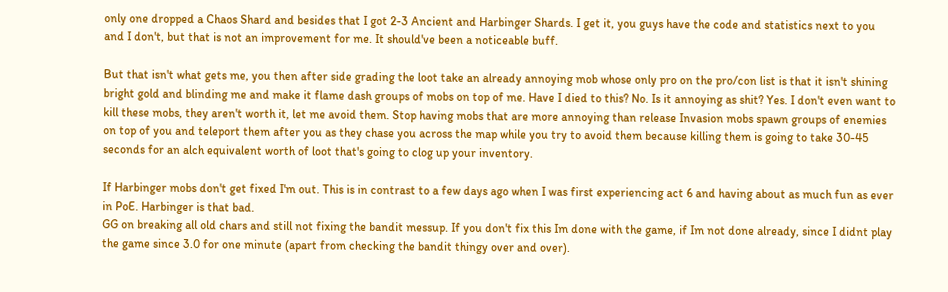only one dropped a Chaos Shard and besides that I got 2-3 Ancient and Harbinger Shards. I get it, you guys have the code and statistics next to you and I don't, but that is not an improvement for me. It should've been a noticeable buff.

But that isn't what gets me, you then after side grading the loot take an already annoying mob whose only pro on the pro/con list is that it isn't shining bright gold and blinding me and make it flame dash groups of mobs on top of me. Have I died to this? No. Is it annoying as shit? Yes. I don't even want to kill these mobs, they aren't worth it, let me avoid them. Stop having mobs that are more annoying than release Invasion mobs spawn groups of enemies on top of you and teleport them after you as they chase you across the map while you try to avoid them because killing them is going to take 30-45 seconds for an alch equivalent worth of loot that's going to clog up your inventory.

If Harbinger mobs don't get fixed I'm out. This is in contrast to a few days ago when I was first experiencing act 6 and having about as much fun as ever in PoE. Harbinger is that bad.
GG on breaking all old chars and still not fixing the bandit messup. If you don't fix this Im done with the game, if Im not done already, since I didnt play the game since 3.0 for one minute (apart from checking the bandit thingy over and over).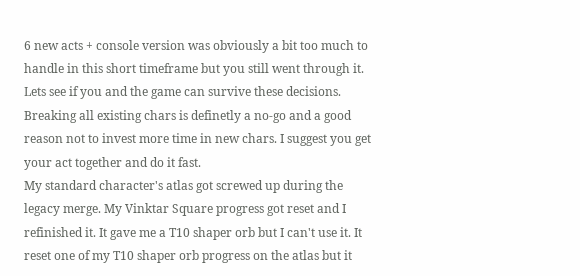6 new acts + console version was obviously a bit too much to handle in this short timeframe but you still went through it. Lets see if you and the game can survive these decisions. Breaking all existing chars is definetly a no-go and a good reason not to invest more time in new chars. I suggest you get your act together and do it fast.
My standard character's atlas got screwed up during the legacy merge. My Vinktar Square progress got reset and I refinished it. It gave me a T10 shaper orb but I can't use it. It reset one of my T10 shaper orb progress on the atlas but it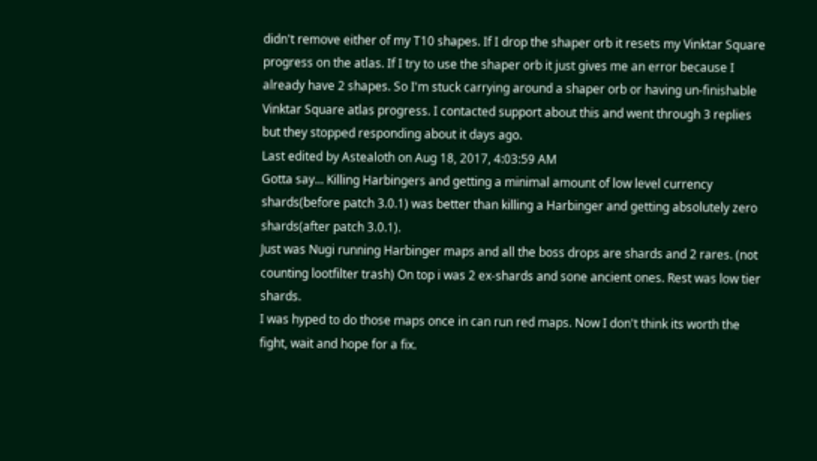didn't remove either of my T10 shapes. If I drop the shaper orb it resets my Vinktar Square progress on the atlas. If I try to use the shaper orb it just gives me an error because I already have 2 shapes. So I'm stuck carrying around a shaper orb or having un-finishable Vinktar Square atlas progress. I contacted support about this and went through 3 replies but they stopped responding about it days ago.
Last edited by Astealoth on Aug 18, 2017, 4:03:59 AM
Gotta say... Killing Harbingers and getting a minimal amount of low level currency shards(before patch 3.0.1) was better than killing a Harbinger and getting absolutely zero shards(after patch 3.0.1).
Just was Nugi running Harbinger maps and all the boss drops are shards and 2 rares. (not counting lootfilter trash) On top i was 2 ex-shards and sone ancient ones. Rest was low tier shards.
I was hyped to do those maps once in can run red maps. Now I don't think its worth the fight, wait and hope for a fix.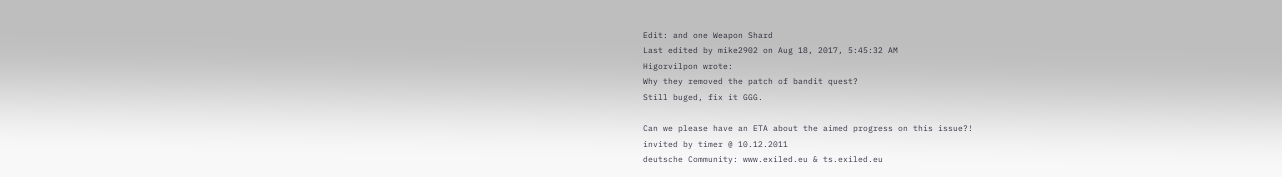Edit: and one Weapon Shard
Last edited by mike2902 on Aug 18, 2017, 5:45:32 AM
Higorvilpon wrote:
Why they removed the patch of bandit quest?
Still buged, fix it GGG.

Can we please have an ETA about the aimed progress on this issue?!
invited by timer @ 10.12.2011
deutsche Community: www.exiled.eu & ts.exiled.eu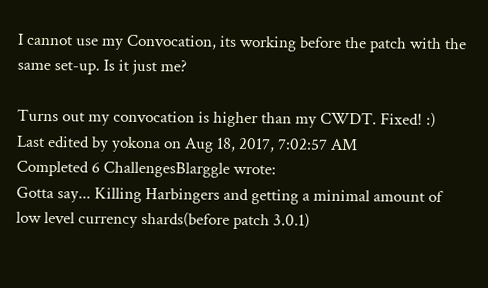I cannot use my Convocation, its working before the patch with the same set-up. Is it just me?

Turns out my convocation is higher than my CWDT. Fixed! :)
Last edited by yokona on Aug 18, 2017, 7:02:57 AM
Completed 6 ChallengesBlarggle wrote:
Gotta say... Killing Harbingers and getting a minimal amount of low level currency shards(before patch 3.0.1)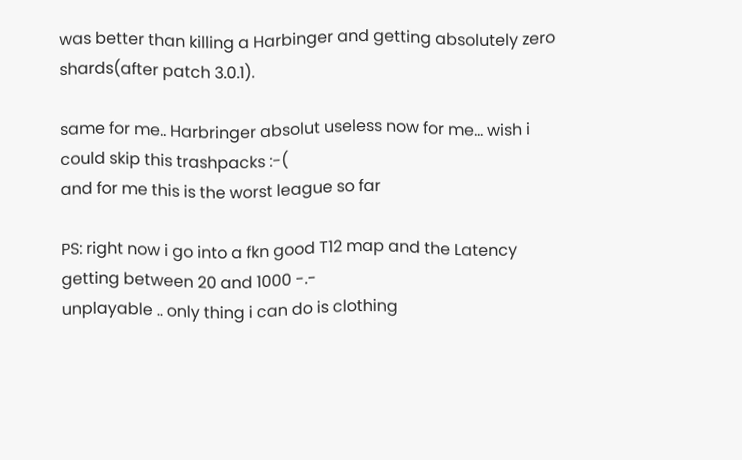was better than killing a Harbinger and getting absolutely zero shards(after patch 3.0.1).

same for me.. Harbringer absolut useless now for me... wish i could skip this trashpacks :-(
and for me this is the worst league so far

PS: right now i go into a fkn good T12 map and the Latency getting between 20 and 1000 -.-
unplayable .. only thing i can do is clothing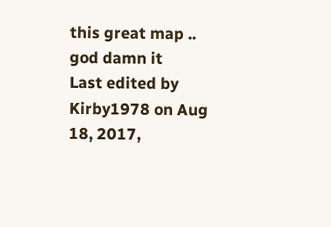this great map .. god damn it
Last edited by Kirby1978 on Aug 18, 2017,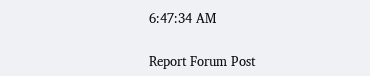6:47:34 AM

Report Forum Post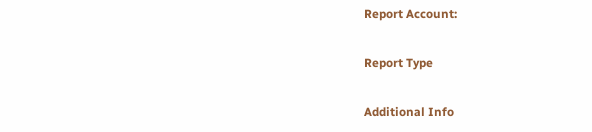Report Account:

Report Type

Additional Info